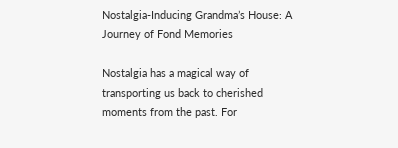Nostalgia-Inducing Grandma’s House: A Journey of Fond Memories

Nostalgia has a magical way of transporting us back to cherished moments from the past. For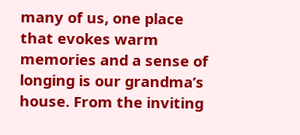many of us, one place that evokes warm memories and a sense of longing is our grandma’s house. From the inviting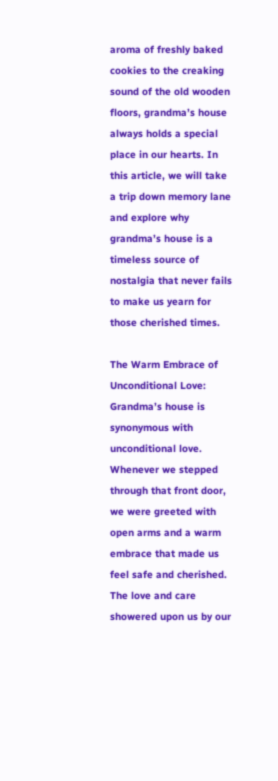aroma of freshly baked cookies to the creaking sound of the old wooden floors, grandma’s house always holds a special place in our hearts. In this article, we will take a trip down memory lane and explore why grandma’s house is a timeless source of nostalgia that never fails to make us yearn for those cherished times.

The Warm Embrace of Unconditional Love:
Grandma’s house is synonymous with unconditional love. Whenever we stepped through that front door, we were greeted with open arms and a warm embrace that made us feel safe and cherished. The love and care showered upon us by our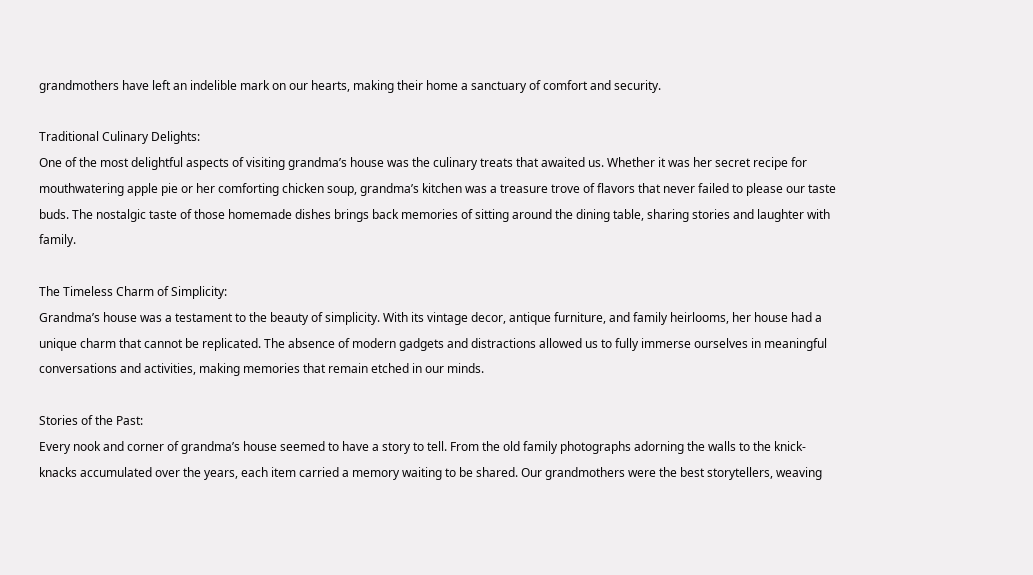grandmothers have left an indelible mark on our hearts, making their home a sanctuary of comfort and security.

Traditional Culinary Delights:
One of the most delightful aspects of visiting grandma’s house was the culinary treats that awaited us. Whether it was her secret recipe for mouthwatering apple pie or her comforting chicken soup, grandma’s kitchen was a treasure trove of flavors that never failed to please our taste buds. The nostalgic taste of those homemade dishes brings back memories of sitting around the dining table, sharing stories and laughter with family.

The Timeless Charm of Simplicity:
Grandma’s house was a testament to the beauty of simplicity. With its vintage decor, antique furniture, and family heirlooms, her house had a unique charm that cannot be replicated. The absence of modern gadgets and distractions allowed us to fully immerse ourselves in meaningful conversations and activities, making memories that remain etched in our minds.

Stories of the Past:
Every nook and corner of grandma’s house seemed to have a story to tell. From the old family photographs adorning the walls to the knick-knacks accumulated over the years, each item carried a memory waiting to be shared. Our grandmothers were the best storytellers, weaving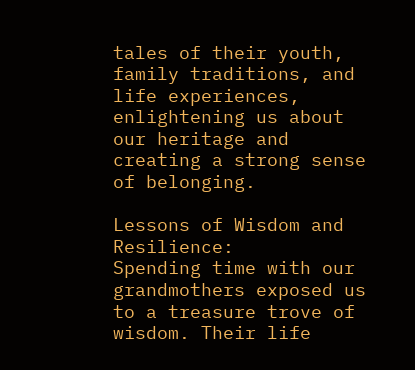tales of their youth, family traditions, and life experiences, enlightening us about our heritage and creating a strong sense of belonging.

Lessons of Wisdom and Resilience:
Spending time with our grandmothers exposed us to a treasure trove of wisdom. Their life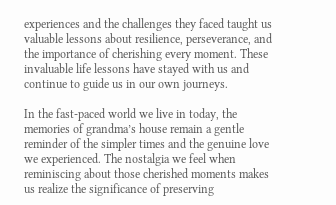experiences and the challenges they faced taught us valuable lessons about resilience, perseverance, and the importance of cherishing every moment. These invaluable life lessons have stayed with us and continue to guide us in our own journeys.

In the fast-paced world we live in today, the memories of grandma’s house remain a gentle reminder of the simpler times and the genuine love we experienced. The nostalgia we feel when reminiscing about those cherished moments makes us realize the significance of preserving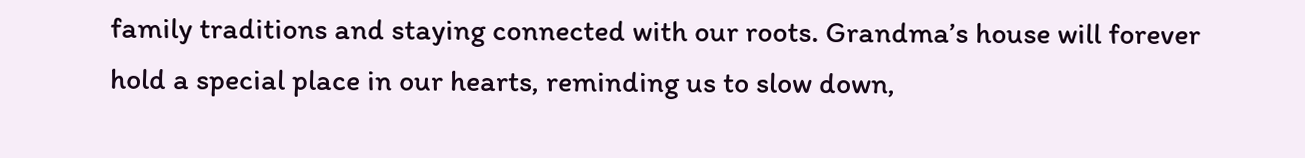family traditions and staying connected with our roots. Grandma’s house will forever hold a special place in our hearts, reminding us to slow down,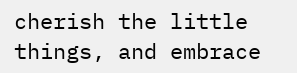cherish the little things, and embrace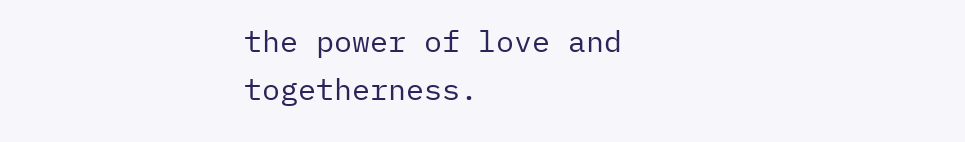the power of love and togetherness.